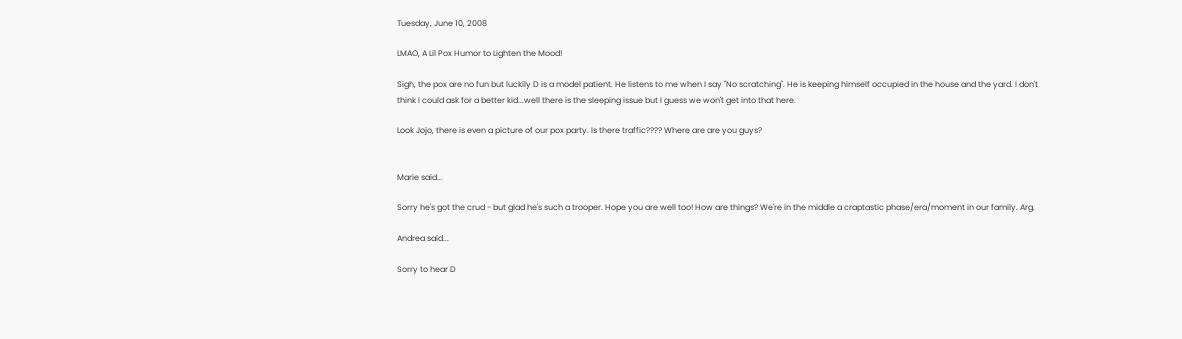Tuesday, June 10, 2008

LMAO, A Lil Pox Humor to Lighten the Mood!

Sigh, the pox are no fun but luckily D is a model patient. He listens to me when I say "No scratching". He is keeping himself occupied in the house and the yard. I don't think I could ask for a better kid...well there is the sleeping issue but I guess we won't get into that here.

Look Jojo, there is even a picture of our pox party. Is there traffic???? Where are are you guys?


Marie said...

Sorry he's got the crud - but glad he's such a trooper. Hope you are well too! How are things? We're in the middle a craptastic phase/era/moment in our family. Arg.

Andrea said...

Sorry to hear D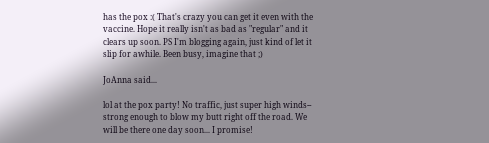has the pox :( That's crazy you can get it even with the vaccine. Hope it really isn't as bad as "regular" and it clears up soon. PS I'm blogging again, just kind of let it slip for awhile. Been busy, imagine that ;)

JoAnna said...

lol at the pox party! No traffic, just super high winds-- strong enough to blow my butt right off the road. We will be there one day soon... I promise!